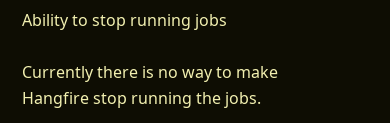Ability to stop running jobs

Currently there is no way to make Hangfire stop running the jobs.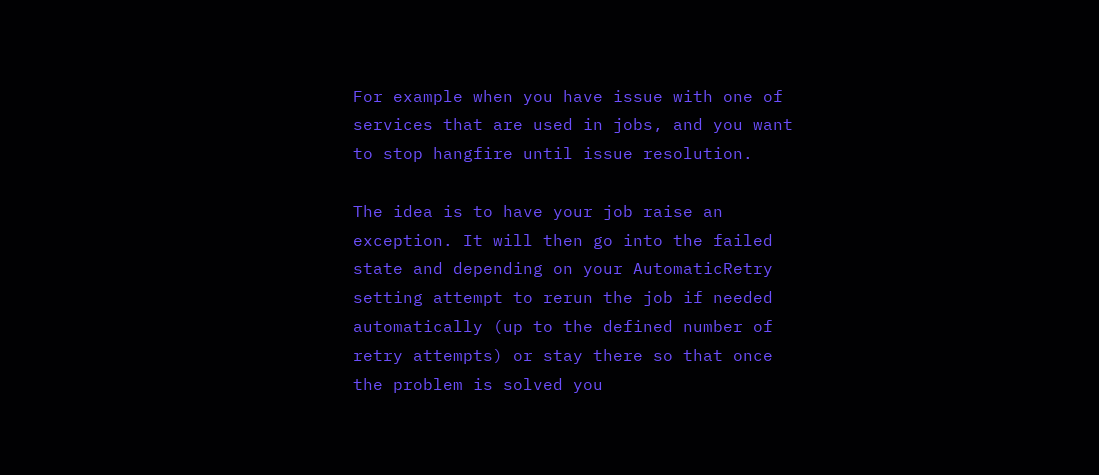For example when you have issue with one of services that are used in jobs, and you want to stop hangfire until issue resolution.

The idea is to have your job raise an exception. It will then go into the failed state and depending on your AutomaticRetry setting attempt to rerun the job if needed automatically (up to the defined number of retry attempts) or stay there so that once the problem is solved you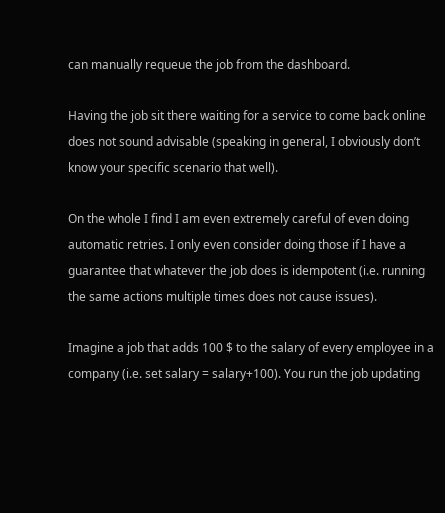can manually requeue the job from the dashboard.

Having the job sit there waiting for a service to come back online does not sound advisable (speaking in general, I obviously don’t know your specific scenario that well).

On the whole I find I am even extremely careful of even doing automatic retries. I only even consider doing those if I have a guarantee that whatever the job does is idempotent (i.e. running the same actions multiple times does not cause issues).

Imagine a job that adds 100 $ to the salary of every employee in a company (i.e. set salary = salary+100). You run the job updating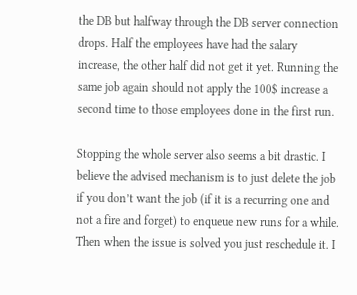the DB but halfway through the DB server connection drops. Half the employees have had the salary increase, the other half did not get it yet. Running the same job again should not apply the 100$ increase a second time to those employees done in the first run.

Stopping the whole server also seems a bit drastic. I believe the advised mechanism is to just delete the job if you don’t want the job (if it is a recurring one and not a fire and forget) to enqueue new runs for a while. Then when the issue is solved you just reschedule it. I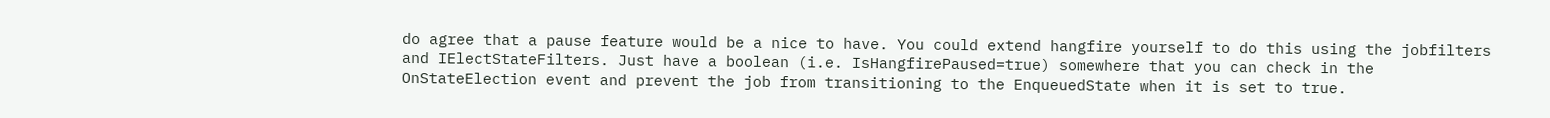do agree that a pause feature would be a nice to have. You could extend hangfire yourself to do this using the jobfilters and IElectStateFilters. Just have a boolean (i.e. IsHangfirePaused=true) somewhere that you can check in the OnStateElection event and prevent the job from transitioning to the EnqueuedState when it is set to true.